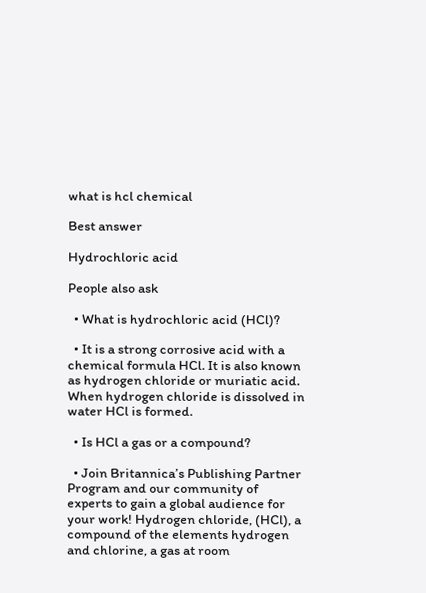what is hcl chemical

Best answer

Hydrochloric acid

People also ask

  • What is hydrochloric acid (HCl)?

  • It is a strong corrosive acid with a chemical formula HCl. It is also known as hydrogen chloride or muriatic acid. When hydrogen chloride is dissolved in water HCl is formed.

  • Is HCl a gas or a compound?

  • Join Britannica’s Publishing Partner Program and our community of experts to gain a global audience for your work! Hydrogen chloride, (HCl), a compound of the elements hydrogen and chlorine, a gas at room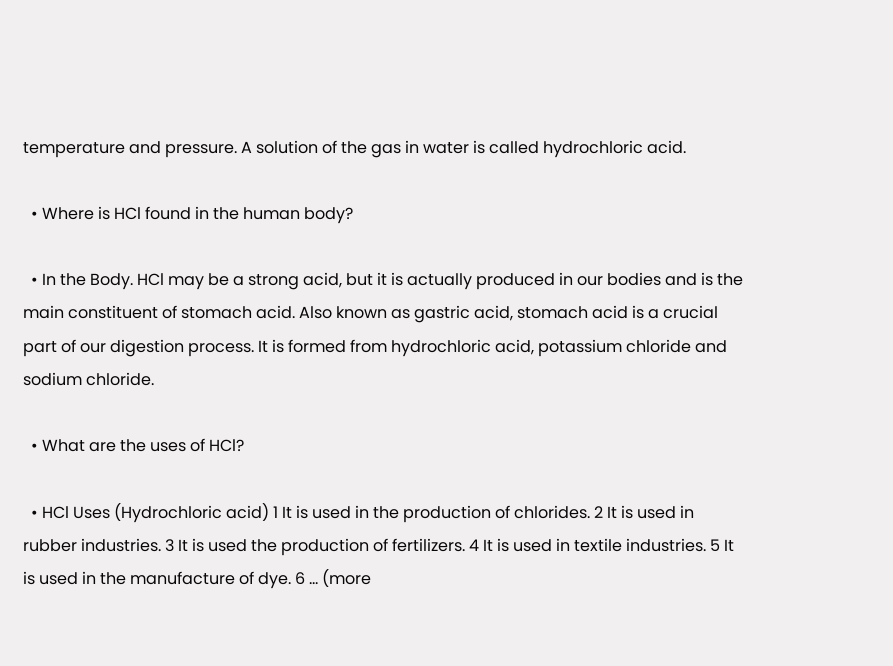temperature and pressure. A solution of the gas in water is called hydrochloric acid.

  • Where is HCl found in the human body?

  • In the Body. HCl may be a strong acid, but it is actually produced in our bodies and is the main constituent of stomach acid. Also known as gastric acid, stomach acid is a crucial part of our digestion process. It is formed from hydrochloric acid, potassium chloride and sodium chloride.

  • What are the uses of HCl?

  • HCl Uses (Hydrochloric acid) 1 It is used in the production of chlorides. 2 It is used in rubber industries. 3 It is used the production of fertilizers. 4 It is used in textile industries. 5 It is used in the manufacture of dye. 6 … (more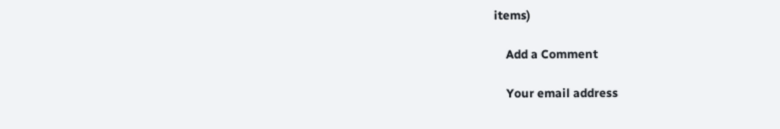items)

    Add a Comment

    Your email address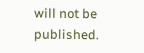will not be published.